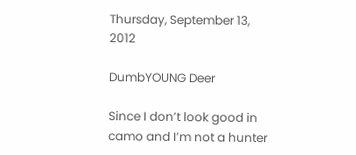Thursday, September 13, 2012

DumbYOUNG Deer

Since I don’t look good in camo and I’m not a hunter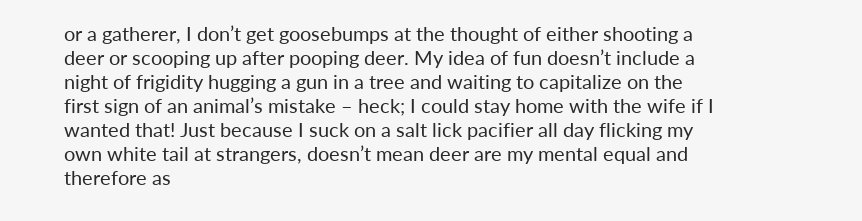or a gatherer, I don’t get goosebumps at the thought of either shooting a deer or scooping up after pooping deer. My idea of fun doesn’t include a night of frigidity hugging a gun in a tree and waiting to capitalize on the first sign of an animal’s mistake – heck; I could stay home with the wife if I wanted that! Just because I suck on a salt lick pacifier all day flicking my own white tail at strangers, doesn’t mean deer are my mental equal and therefore as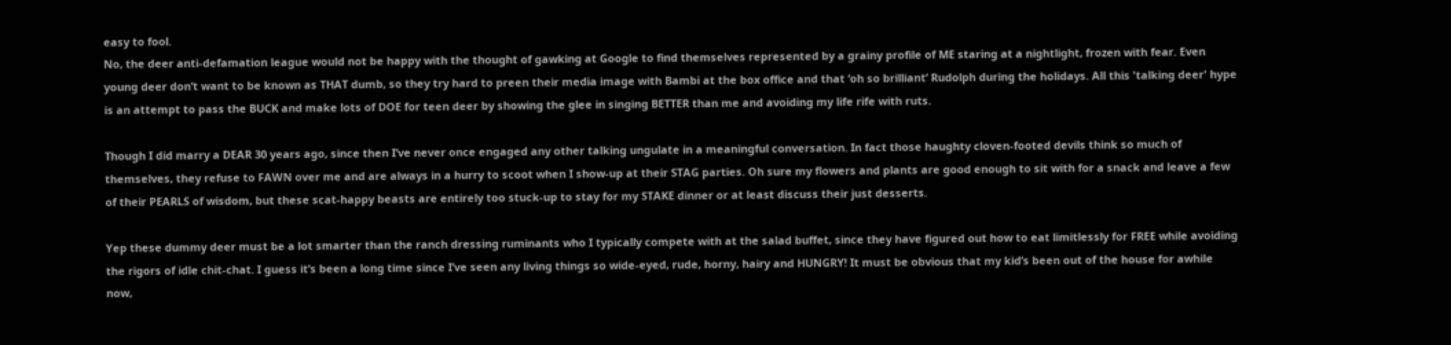easy to fool.
No, the deer anti-defamation league would not be happy with the thought of gawking at Google to find themselves represented by a grainy profile of ME staring at a nightlight, frozen with fear. Even young deer don’t want to be known as THAT dumb, so they try hard to preen their media image with Bambi at the box office and that ‘oh so brilliant’ Rudolph during the holidays. All this 'talking deer' hype is an attempt to pass the BUCK and make lots of DOE for teen deer by showing the glee in singing BETTER than me and avoiding my life rife with ruts.

Though I did marry a DEAR 30 years ago, since then I’ve never once engaged any other talking ungulate in a meaningful conversation. In fact those haughty cloven-footed devils think so much of themselves, they refuse to FAWN over me and are always in a hurry to scoot when I show-up at their STAG parties. Oh sure my flowers and plants are good enough to sit with for a snack and leave a few of their PEARLS of wisdom, but these scat-happy beasts are entirely too stuck-up to stay for my STAKE dinner or at least discuss their just desserts.

Yep these dummy deer must be a lot smarter than the ranch dressing ruminants who I typically compete with at the salad buffet, since they have figured out how to eat limitlessly for FREE while avoiding the rigors of idle chit-chat. I guess it’s been a long time since I’ve seen any living things so wide-eyed, rude, horny, hairy and HUNGRY! It must be obvious that my kid’s been out of the house for awhile now,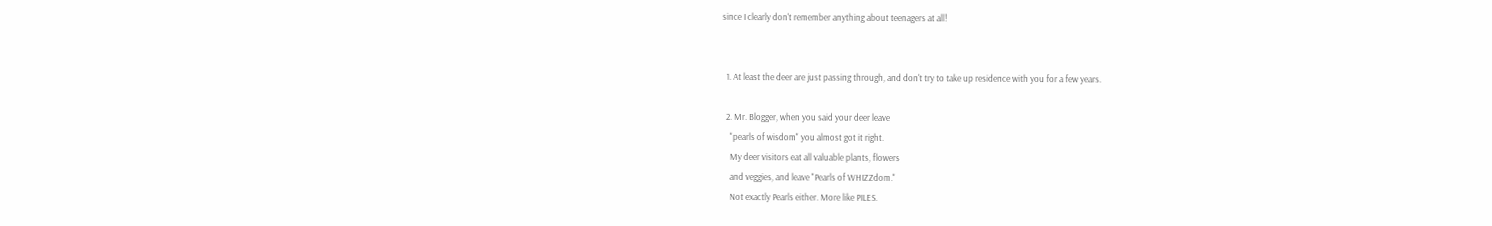since I clearly don't remember anything about teenagers at all!


  1. At least the deer are just passing through, and don't try to take up residence with you for a few years.

  2. Mr. Blogger, when you said your deer leave
    "pearls of wisdom" you almost got it right.
    My deer visitors eat all valuable plants, flowers
    and veggies, and leave "Pearls of WHIZZdom."
    Not exactly Pearls either. More like PILES.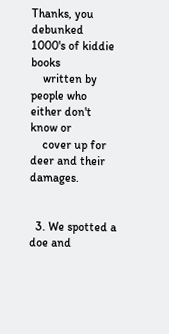Thanks, you debunked 1000's of kiddie books
    written by people who either don't know or
    cover up for deer and their damages.


  3. We spotted a doe and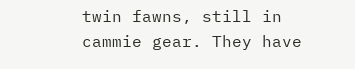twin fawns, still in cammie gear. They have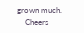grown much.
    Cheers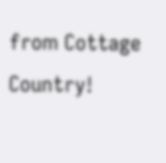from Cottage Country!